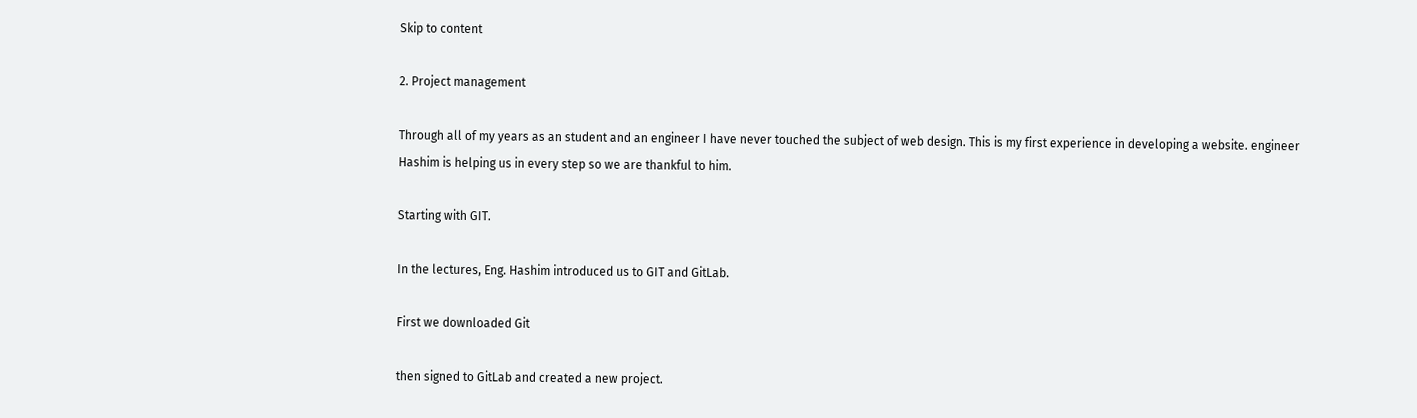Skip to content

2. Project management

Through all of my years as an student and an engineer I have never touched the subject of web design. This is my first experience in developing a website. engineer Hashim is helping us in every step so we are thankful to him.

Starting with GIT.

In the lectures, Eng. Hashim introduced us to GIT and GitLab.

First we downloaded Git

then signed to GitLab and created a new project.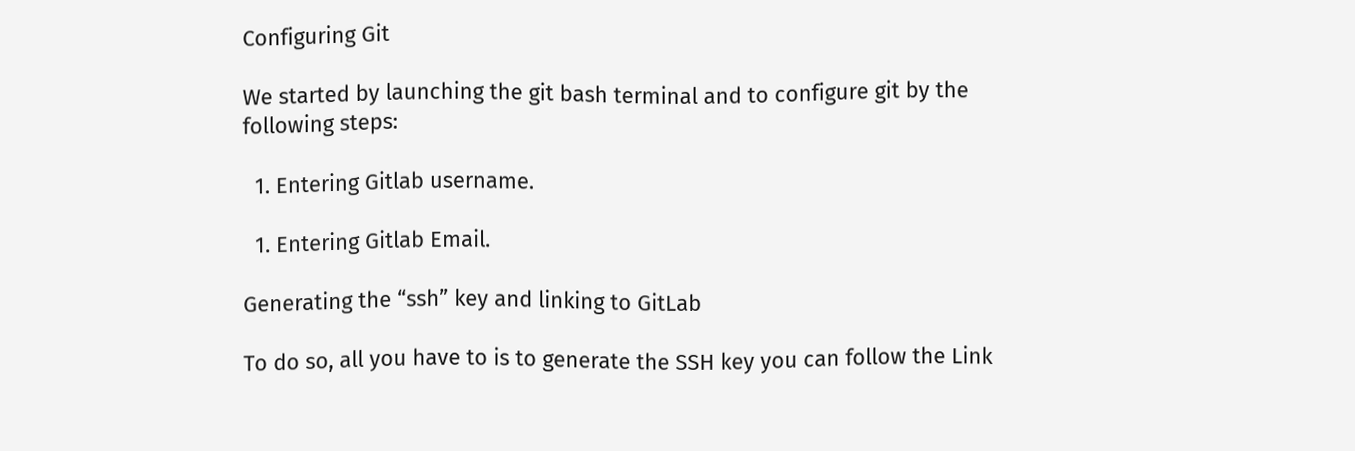Configuring Git

We started by launching the git bash terminal and to configure git by the following steps:

  1. Entering Gitlab username.

  1. Entering Gitlab Email.

Generating the “ssh” key and linking to GitLab

To do so, all you have to is to generate the SSH key you can follow the Link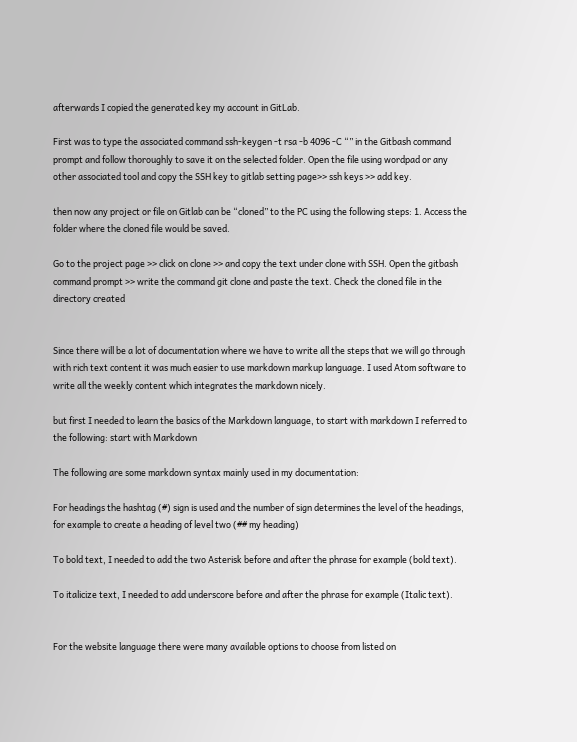afterwards I copied the generated key my account in GitLab.

First was to type the associated command ssh-keygen -t rsa -b 4096 -C “” in the Gitbash command prompt and follow thoroughly to save it on the selected folder. Open the file using wordpad or any other associated tool and copy the SSH key to gitlab setting page>> ssh keys >> add key.

then now any project or file on Gitlab can be “cloned” to the PC using the following steps: 1. Access the folder where the cloned file would be saved.

Go to the project page >> click on clone >> and copy the text under clone with SSH. Open the gitbash command prompt >> write the command git clone and paste the text. Check the cloned file in the directory created


Since there will be a lot of documentation where we have to write all the steps that we will go through with rich text content it was much easier to use markdown markup language. I used Atom software to write all the weekly content which integrates the markdown nicely.

but first I needed to learn the basics of the Markdown language, to start with markdown I referred to the following: start with Markdown

The following are some markdown syntax mainly used in my documentation:

For headings the hashtag (#) sign is used and the number of sign determines the level of the headings, for example to create a heading of level two (## my heading)

To bold text, I needed to add the two Asterisk before and after the phrase for example (bold text).

To italicize text, I needed to add underscore before and after the phrase for example (Italic text).


For the website language there were many available options to choose from listed on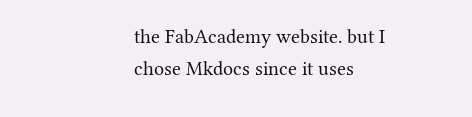the FabAcademy website. but I chose Mkdocs since it uses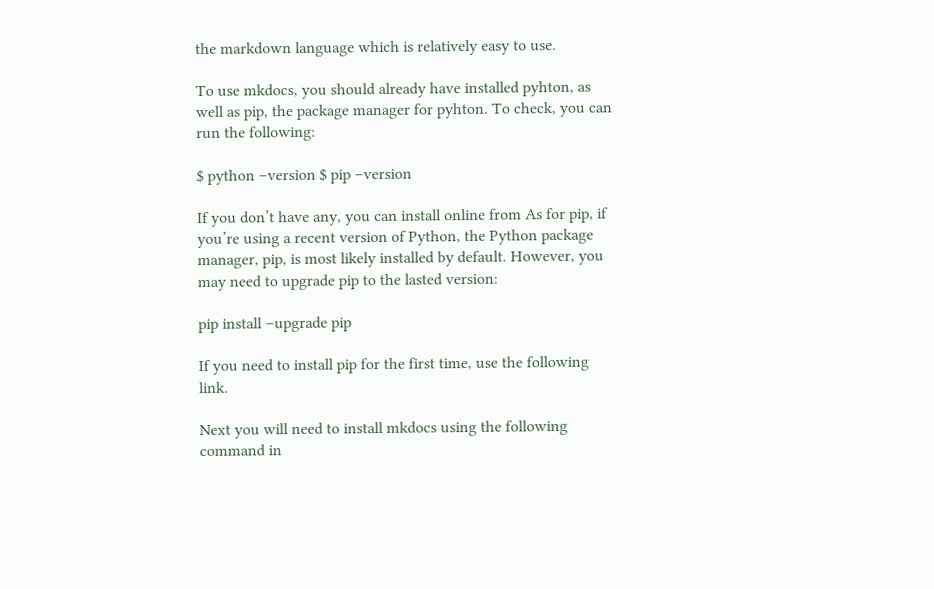the markdown language which is relatively easy to use.

To use mkdocs, you should already have installed pyhton, as well as pip, the package manager for pyhton. To check, you can run the following:

$ python –version $ pip –version

If you don’t have any, you can install online from As for pip, if you’re using a recent version of Python, the Python package manager, pip, is most likely installed by default. However, you may need to upgrade pip to the lasted version:

pip install –upgrade pip

If you need to install pip for the first time, use the following link.

Next you will need to install mkdocs using the following command in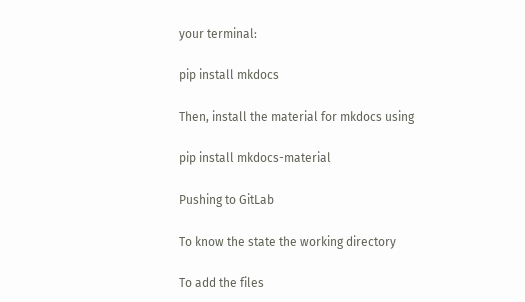your terminal:

pip install mkdocs

Then, install the material for mkdocs using

pip install mkdocs-material

Pushing to GitLab

To know the state the working directory

To add the files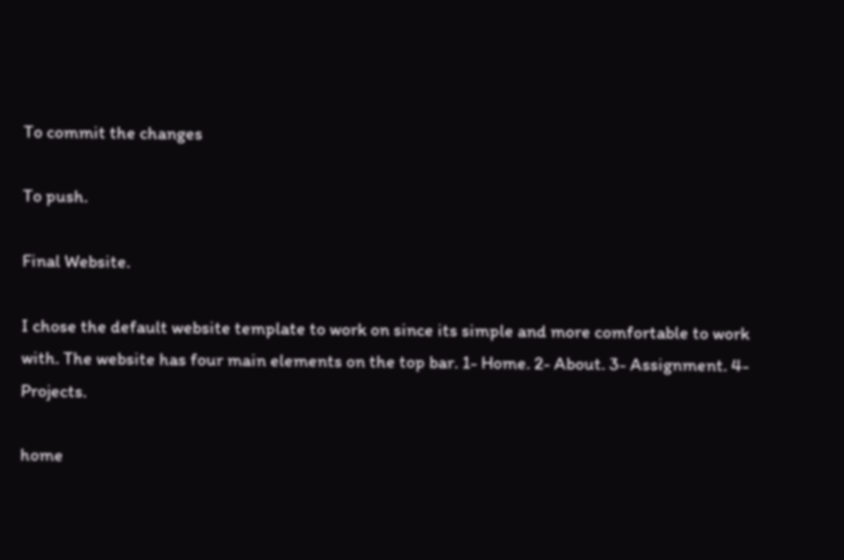To commit the changes

To push.

Final Website.

I chose the default website template to work on since its simple and more comfortable to work with. The website has four main elements on the top bar. 1- Home. 2- About. 3- Assignment. 4- Projects.

home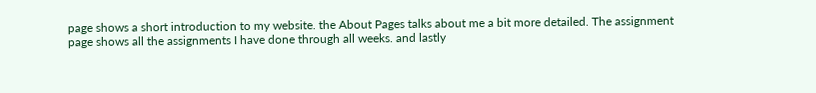page shows a short introduction to my website. the About Pages talks about me a bit more detailed. The assignment page shows all the assignments I have done through all weeks. and lastly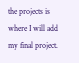the projects is where I will add my final project.